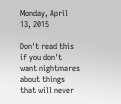Monday, April 13, 2015

Don't read this if you don't want nightmares about things that will never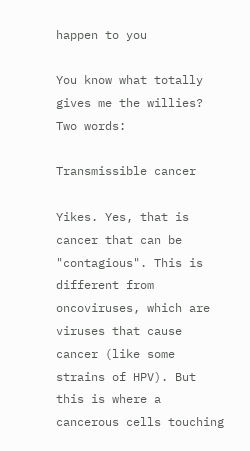happen to you

You know what totally gives me the willies? Two words:

Transmissible cancer

Yikes. Yes, that is cancer that can be "contagious". This is different from oncoviruses, which are viruses that cause cancer (like some strains of HPV). But this is where a cancerous cells touching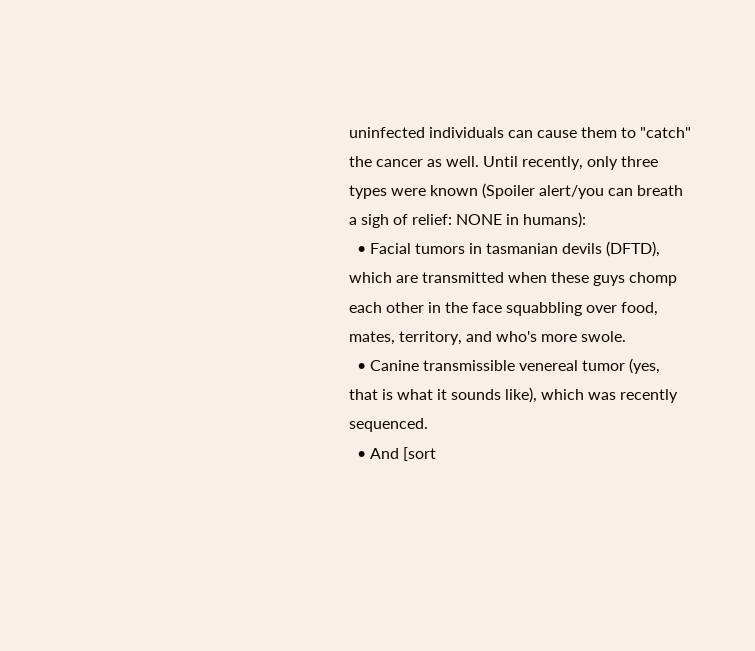uninfected individuals can cause them to "catch" the cancer as well. Until recently, only three types were known (Spoiler alert/you can breath a sigh of relief: NONE in humans):
  • Facial tumors in tasmanian devils (DFTD), which are transmitted when these guys chomp each other in the face squabbling over food, mates, territory, and who's more swole.
  • Canine transmissible venereal tumor (yes, that is what it sounds like), which was recently sequenced.
  • And [sort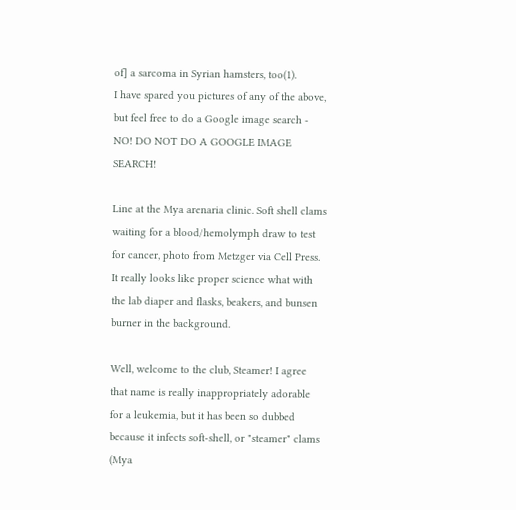of] a sarcoma in Syrian hamsters, too(1).
I have spared you pictures of any of the above, but feel free to do a Google image search - NO! DO NOT DO A GOOGLE IMAGE SEARCH!

Line at the Mya arenaria clinic. Soft shell clams waiting for a blood/hemolymph draw to test for cancer, photo from Metzger via Cell Press. It really looks like proper science what with the lab diaper and flasks, beakers, and bunsen burner in the background.

Well, welcome to the club, Steamer! I agree that name is really inappropriately adorable for a leukemia, but it has been so dubbed because it infects soft-shell, or "steamer" clams (Mya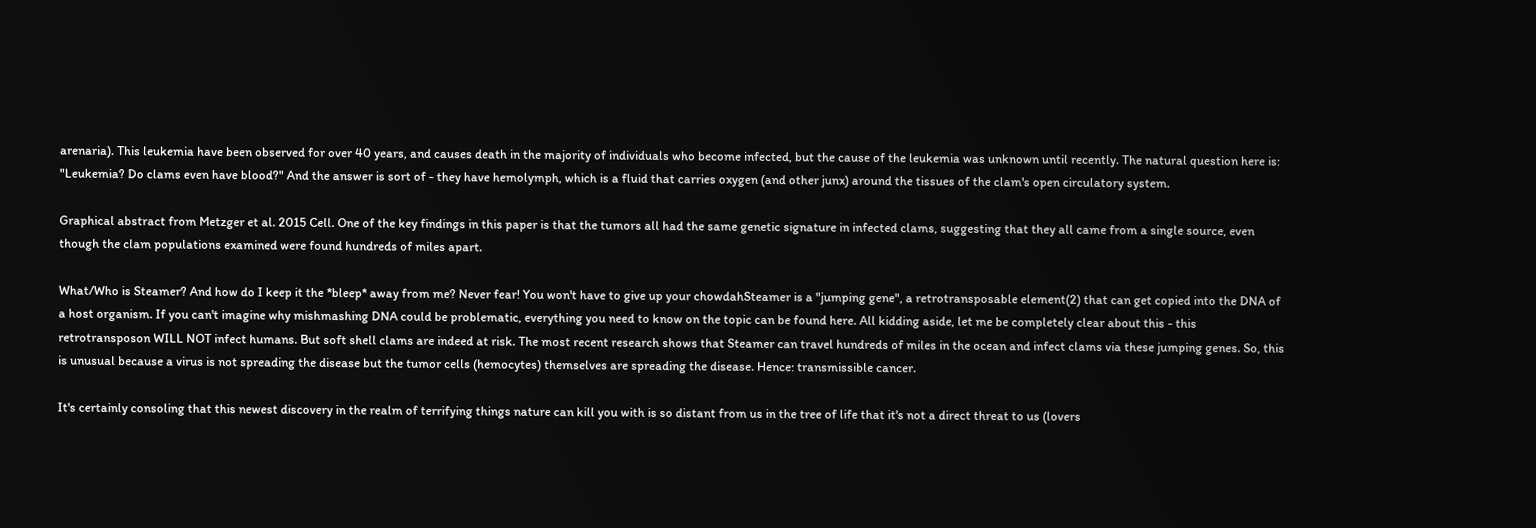arenaria). This leukemia have been observed for over 40 years, and causes death in the majority of individuals who become infected, but the cause of the leukemia was unknown until recently. The natural question here is: "Leukemia? Do clams even have blood?" And the answer is sort of - they have hemolymph, which is a fluid that carries oxygen (and other junx) around the tissues of the clam's open circulatory system.

Graphical abstract from Metzger et al. 2015 Cell. One of the key findings in this paper is that the tumors all had the same genetic signature in infected clams, suggesting that they all came from a single source, even though the clam populations examined were found hundreds of miles apart.

What/Who is Steamer? And how do I keep it the *bleep* away from me? Never fear! You won't have to give up your chowdahSteamer is a "jumping gene", a retrotransposable element(2) that can get copied into the DNA of a host organism. If you can't imagine why mishmashing DNA could be problematic, everything you need to know on the topic can be found here. All kidding aside, let me be completely clear about this - this retrotransposon WILL NOT infect humans. But soft shell clams are indeed at risk. The most recent research shows that Steamer can travel hundreds of miles in the ocean and infect clams via these jumping genes. So, this is unusual because a virus is not spreading the disease but the tumor cells (hemocytes) themselves are spreading the disease. Hence: transmissible cancer.

It's certainly consoling that this newest discovery in the realm of terrifying things nature can kill you with is so distant from us in the tree of life that it's not a direct threat to us (lovers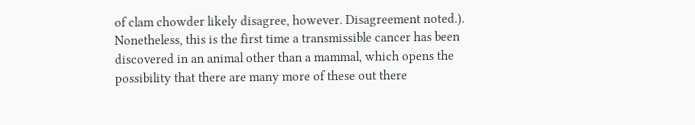of clam chowder likely disagree, however. Disagreement noted.). Nonetheless, this is the first time a transmissible cancer has been discovered in an animal other than a mammal, which opens the possibility that there are many more of these out there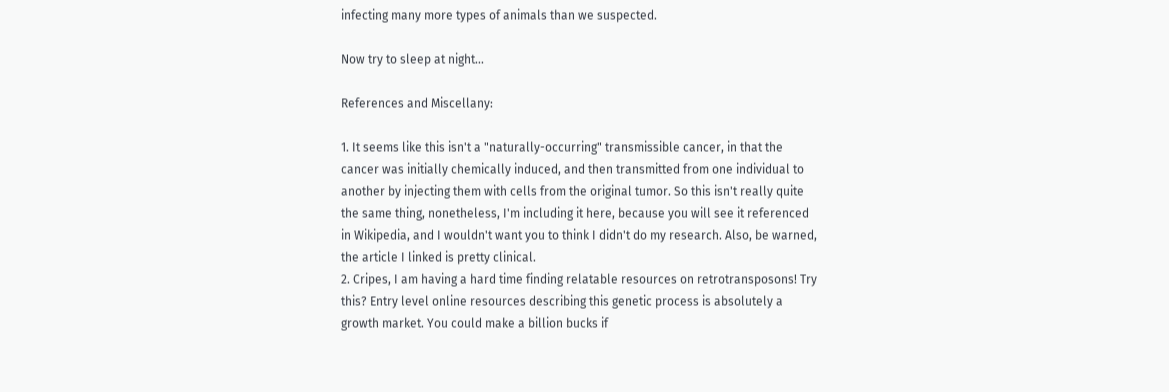infecting many more types of animals than we suspected.

Now try to sleep at night...

References and Miscellany:

1. It seems like this isn't a "naturally-occurring" transmissible cancer, in that the cancer was initially chemically induced, and then transmitted from one individual to another by injecting them with cells from the original tumor. So this isn't really quite the same thing, nonetheless, I'm including it here, because you will see it referenced in Wikipedia, and I wouldn't want you to think I didn't do my research. Also, be warned, the article I linked is pretty clinical.
2. Cripes, I am having a hard time finding relatable resources on retrotransposons! Try this? Entry level online resources describing this genetic process is absolutely a growth market. You could make a billion bucks if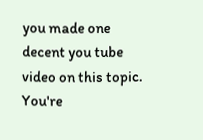you made one decent you tube video on this topic. You're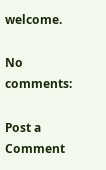welcome.

No comments:

Post a Comment